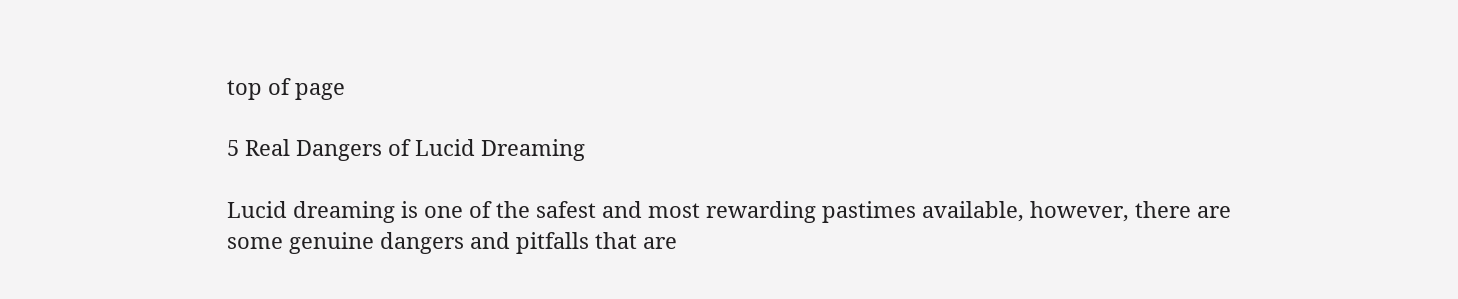top of page

5 Real Dangers of Lucid Dreaming

Lucid dreaming is one of the safest and most rewarding pastimes available, however, there are some genuine dangers and pitfalls that are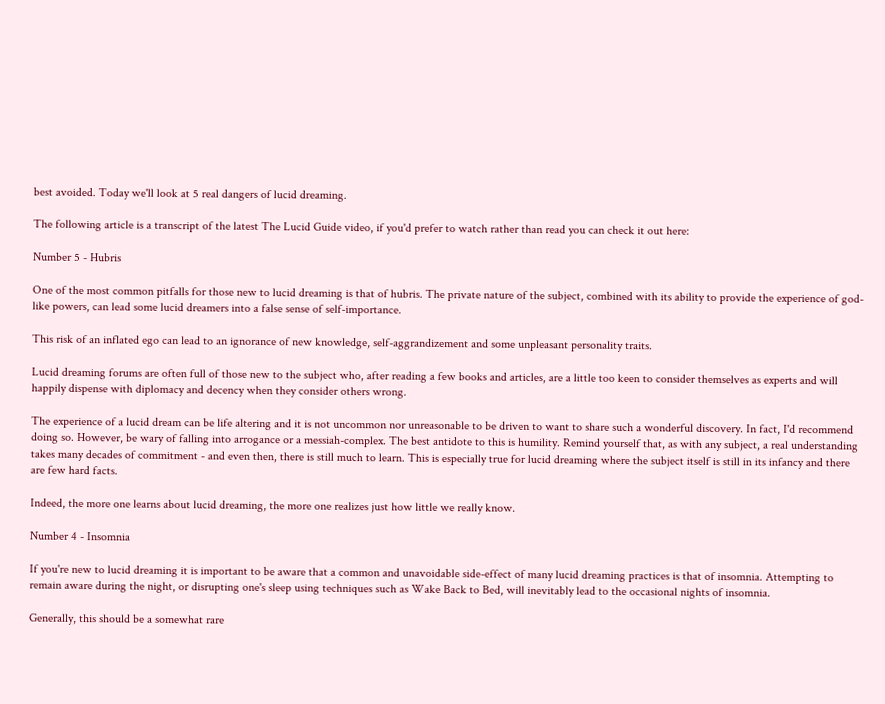best avoided. Today we'll look at 5 real dangers of lucid dreaming.

The following article is a transcript of the latest The Lucid Guide video, if you'd prefer to watch rather than read you can check it out here:

Number 5 - Hubris

One of the most common pitfalls for those new to lucid dreaming is that of hubris. The private nature of the subject, combined with its ability to provide the experience of god-like powers, can lead some lucid dreamers into a false sense of self-importance.

This risk of an inflated ego can lead to an ignorance of new knowledge, self-aggrandizement and some unpleasant personality traits.

Lucid dreaming forums are often full of those new to the subject who, after reading a few books and articles, are a little too keen to consider themselves as experts and will happily dispense with diplomacy and decency when they consider others wrong.

The experience of a lucid dream can be life altering and it is not uncommon nor unreasonable to be driven to want to share such a wonderful discovery. In fact, I'd recommend doing so. However, be wary of falling into arrogance or a messiah-complex. The best antidote to this is humility. Remind yourself that, as with any subject, a real understanding takes many decades of commitment - and even then, there is still much to learn. This is especially true for lucid dreaming where the subject itself is still in its infancy and there are few hard facts.

Indeed, the more one learns about lucid dreaming, the more one realizes just how little we really know.

Number 4 - Insomnia

If you're new to lucid dreaming it is important to be aware that a common and unavoidable side-effect of many lucid dreaming practices is that of insomnia. Attempting to remain aware during the night, or disrupting one's sleep using techniques such as Wake Back to Bed, will inevitably lead to the occasional nights of insomnia.

Generally, this should be a somewhat rare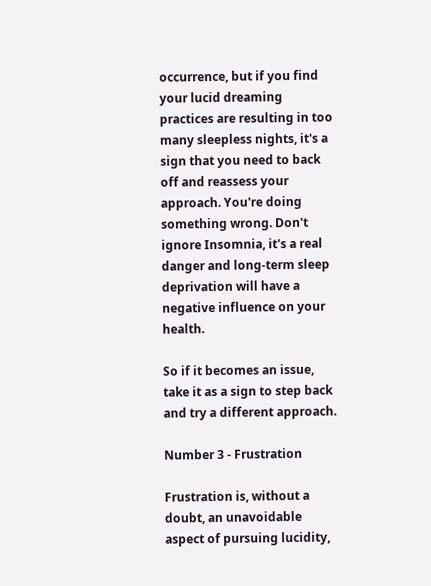occurrence, but if you find your lucid dreaming practices are resulting in too many sleepless nights, it's a sign that you need to back off and reassess your approach. You're doing something wrong. Don't ignore Insomnia, it's a real danger and long-term sleep deprivation will have a negative influence on your health.

So if it becomes an issue, take it as a sign to step back and try a different approach.

Number 3 - Frustration

Frustration is, without a doubt, an unavoidable aspect of pursuing lucidity,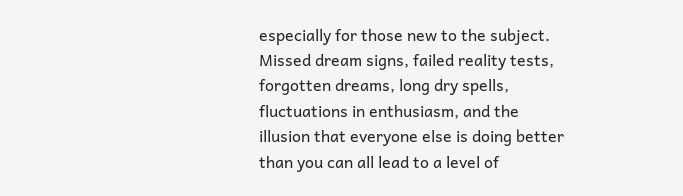especially for those new to the subject. Missed dream signs, failed reality tests, forgotten dreams, long dry spells, fluctuations in enthusiasm, and the illusion that everyone else is doing better than you can all lead to a level of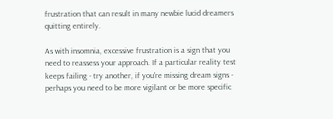frustration that can result in many newbie lucid dreamers quitting entirely.

As with insomnia, excessive frustration is a sign that you need to reassess your approach. If a particular reality test keeps failing - try another, if you're missing dream signs - perhaps you need to be more vigilant or be more specific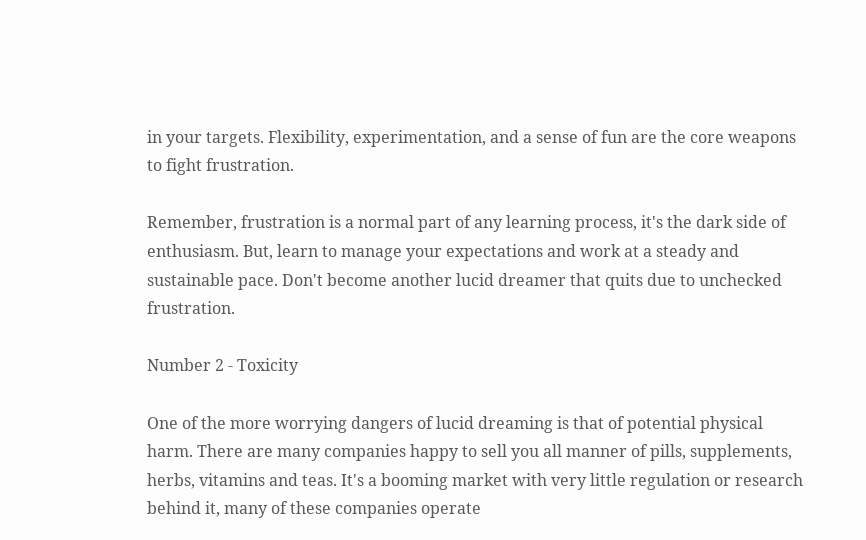in your targets. Flexibility, experimentation, and a sense of fun are the core weapons to fight frustration.

Remember, frustration is a normal part of any learning process, it's the dark side of enthusiasm. But, learn to manage your expectations and work at a steady and sustainable pace. Don't become another lucid dreamer that quits due to unchecked frustration.

Number 2 - Toxicity

One of the more worrying dangers of lucid dreaming is that of potential physical harm. There are many companies happy to sell you all manner of pills, supplements, herbs, vitamins and teas. It's a booming market with very little regulation or research behind it, many of these companies operate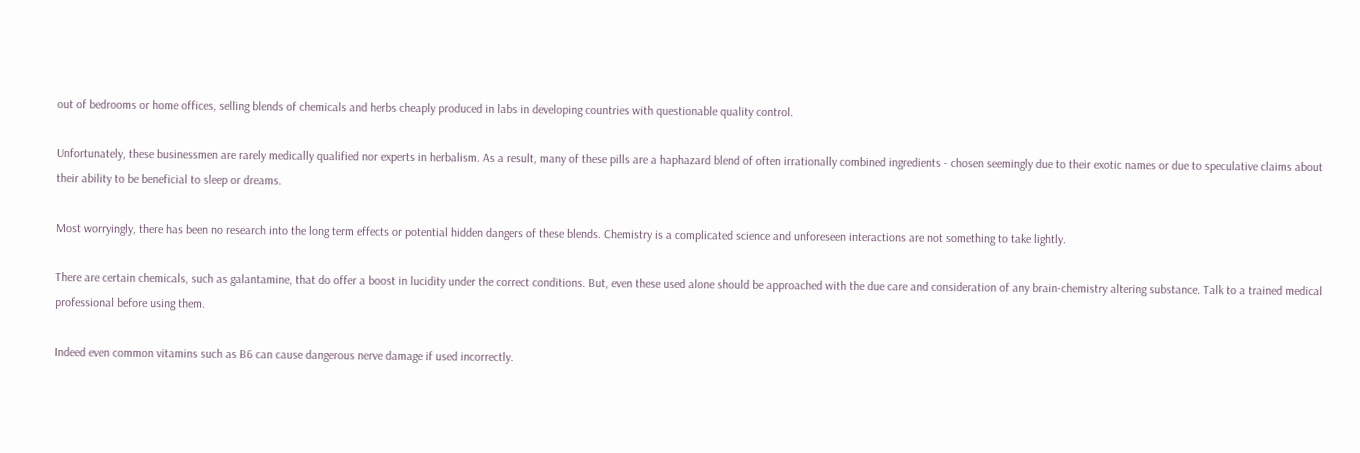out of bedrooms or home offices, selling blends of chemicals and herbs cheaply produced in labs in developing countries with questionable quality control.

Unfortunately, these businessmen are rarely medically qualified nor experts in herbalism. As a result, many of these pills are a haphazard blend of often irrationally combined ingredients - chosen seemingly due to their exotic names or due to speculative claims about their ability to be beneficial to sleep or dreams.

Most worryingly, there has been no research into the long term effects or potential hidden dangers of these blends. Chemistry is a complicated science and unforeseen interactions are not something to take lightly.

There are certain chemicals, such as galantamine, that do offer a boost in lucidity under the correct conditions. But, even these used alone should be approached with the due care and consideration of any brain-chemistry altering substance. Talk to a trained medical professional before using them.

Indeed even common vitamins such as B6 can cause dangerous nerve damage if used incorrectly.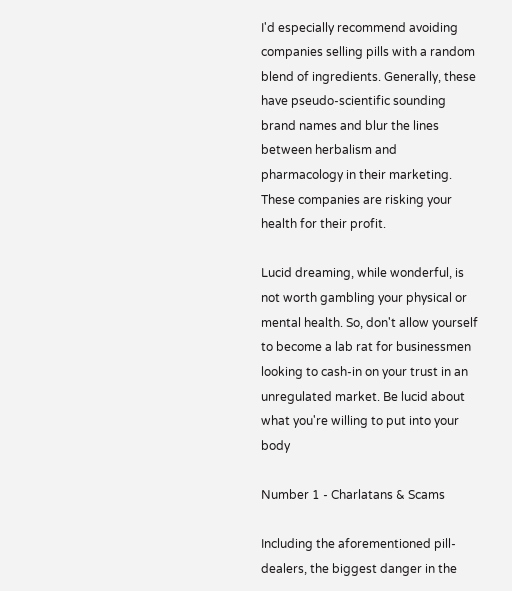I'd especially recommend avoiding companies selling pills with a random blend of ingredients. Generally, these have pseudo-scientific sounding brand names and blur the lines between herbalism and pharmacology in their marketing. These companies are risking your health for their profit.

Lucid dreaming, while wonderful, is not worth gambling your physical or mental health. So, don't allow yourself to become a lab rat for businessmen looking to cash-in on your trust in an unregulated market. Be lucid about what you're willing to put into your body

Number 1 - Charlatans & Scams

Including the aforementioned pill-dealers, the biggest danger in the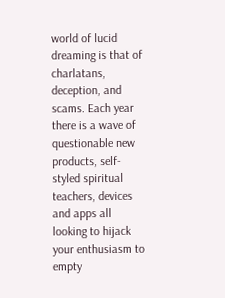world of lucid dreaming is that of charlatans, deception, and scams. Each year there is a wave of questionable new products, self-styled spiritual teachers, devices and apps all looking to hijack your enthusiasm to empty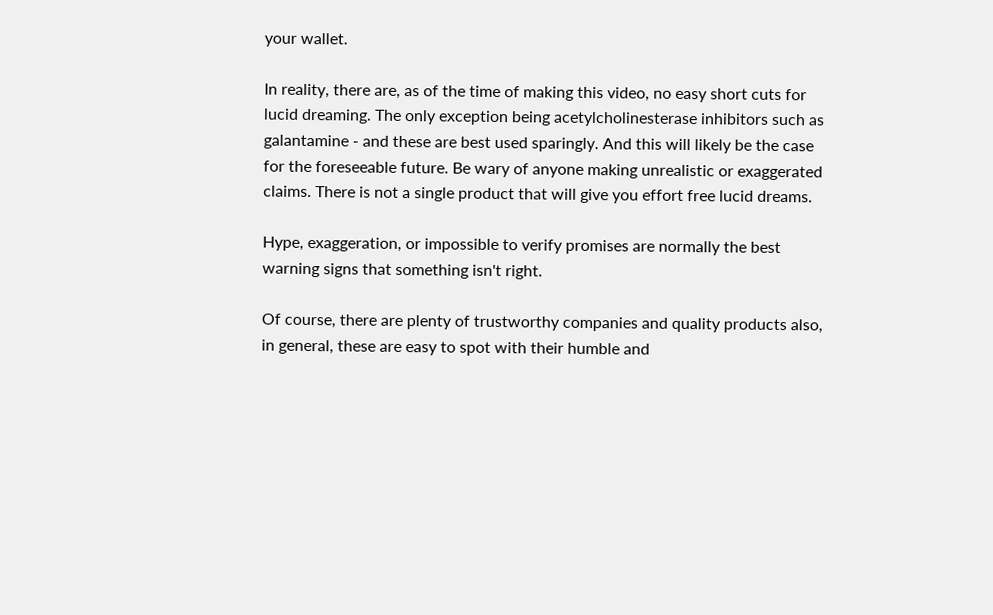your wallet.

In reality, there are, as of the time of making this video, no easy short cuts for lucid dreaming. The only exception being acetylcholinesterase inhibitors such as galantamine - and these are best used sparingly. And this will likely be the case for the foreseeable future. Be wary of anyone making unrealistic or exaggerated claims. There is not a single product that will give you effort free lucid dreams.

Hype, exaggeration, or impossible to verify promises are normally the best warning signs that something isn't right.

Of course, there are plenty of trustworthy companies and quality products also, in general, these are easy to spot with their humble and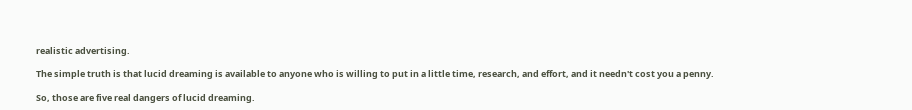realistic advertising.

The simple truth is that lucid dreaming is available to anyone who is willing to put in a little time, research, and effort, and it needn't cost you a penny.

So, those are five real dangers of lucid dreaming.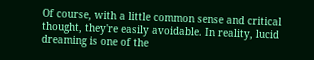Of course, with a little common sense and critical thought, they're easily avoidable. In reality, lucid dreaming is one of the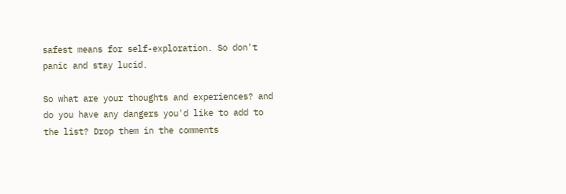safest means for self-exploration. So don't panic and stay lucid.

So what are your thoughts and experiences? and do you have any dangers you'd like to add to the list? Drop them in the comments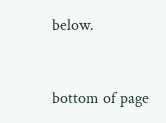below.


bottom of page